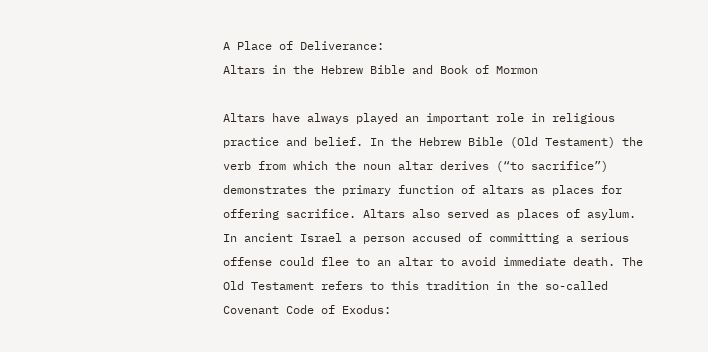A Place of Deliverance:
Altars in the Hebrew Bible and Book of Mormon

Altars have always played an important role in religious practice and belief. In the Hebrew Bible (Old Testament) the verb from which the noun altar derives (“to sacrifice”) demonstrates the primary function of altars as places for offering sacrifice. Altars also served as places of asylum. In ancient Israel a person accused of committing a serious offense could flee to an altar to avoid immediate death. The Old Testament refers to this tradition in the so-called Covenant Code of Exodus: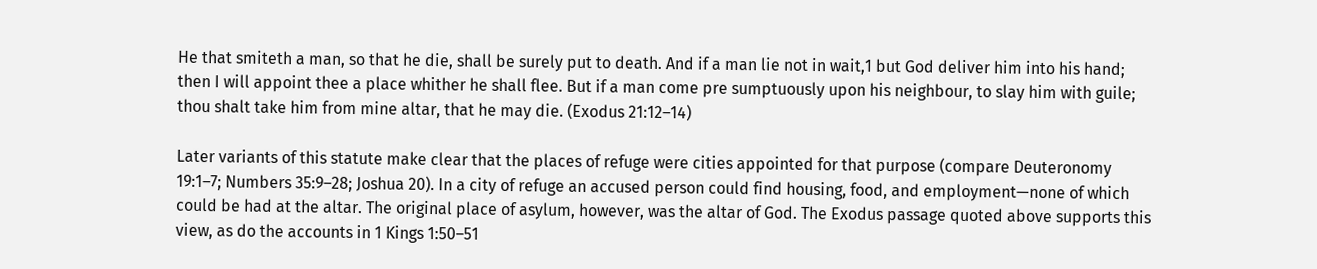He that smiteth a man, so that he die, shall be surely put to death. And if a man lie not in wait,1 but God deliver him into his hand; then I will appoint thee a place whither he shall flee. But if a man come pre sumptuously upon his neighbour, to slay him with guile; thou shalt take him from mine altar, that he may die. (Exodus 21:12–14)

Later variants of this statute make clear that the places of refuge were cities appointed for that purpose (compare Deuteronomy 19:1–7; Numbers 35:9–28; Joshua 20). In a city of refuge an accused person could find housing, food, and employment—none of which could be had at the altar. The original place of asylum, however, was the altar of God. The Exodus passage quoted above supports this view, as do the accounts in 1 Kings 1:50–51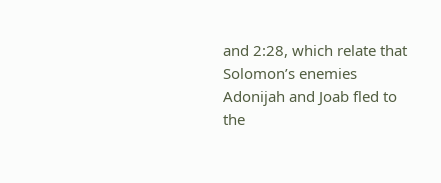and 2:28, which relate that Solomon’s enemies Adonijah and Joab fled to the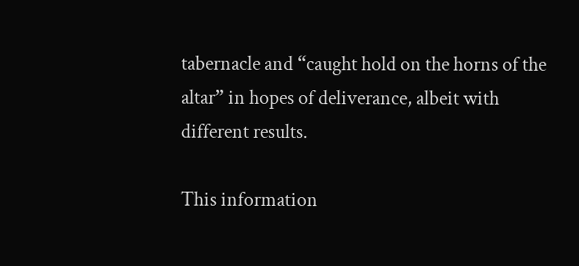tabernacle and “caught hold on the horns of the altar” in hopes of deliverance, albeit with different results.

This information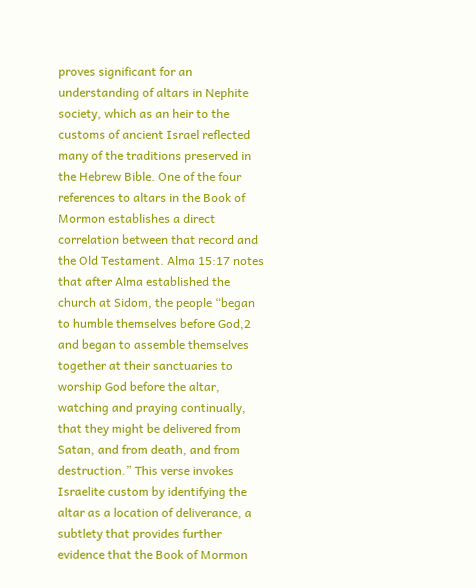proves significant for an understanding of altars in Nephite society, which as an heir to the customs of ancient Israel reflected many of the traditions preserved in the Hebrew Bible. One of the four references to altars in the Book of Mormon establishes a direct correlation between that record and the Old Testament. Alma 15:17 notes that after Alma established the church at Sidom, the people “began to humble themselves before God,2 and began to assemble themselves together at their sanctuaries to worship God before the altar, watching and praying continually, that they might be delivered from Satan, and from death, and from destruction.” This verse invokes Israelite custom by identifying the altar as a location of deliverance, a subtlety that provides further evidence that the Book of Mormon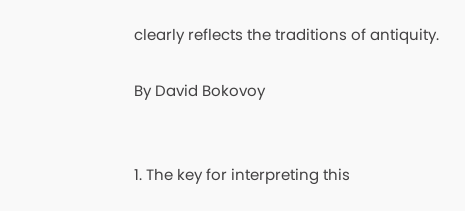clearly reflects the traditions of antiquity.

By David Bokovoy


1. The key for interpreting this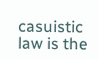casuistic law is the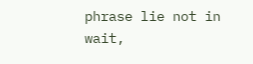phrase lie not in wait,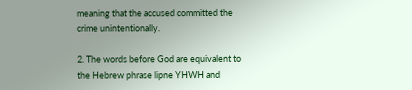meaning that the accused committed the crime unintentionally.

2. The words before God are equivalent to the Hebrew phrase lipne YHWH and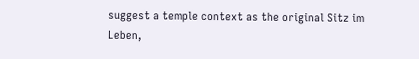suggest a temple context as the original Sitz im Leben,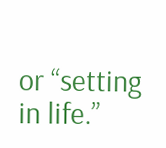or “setting in life.”